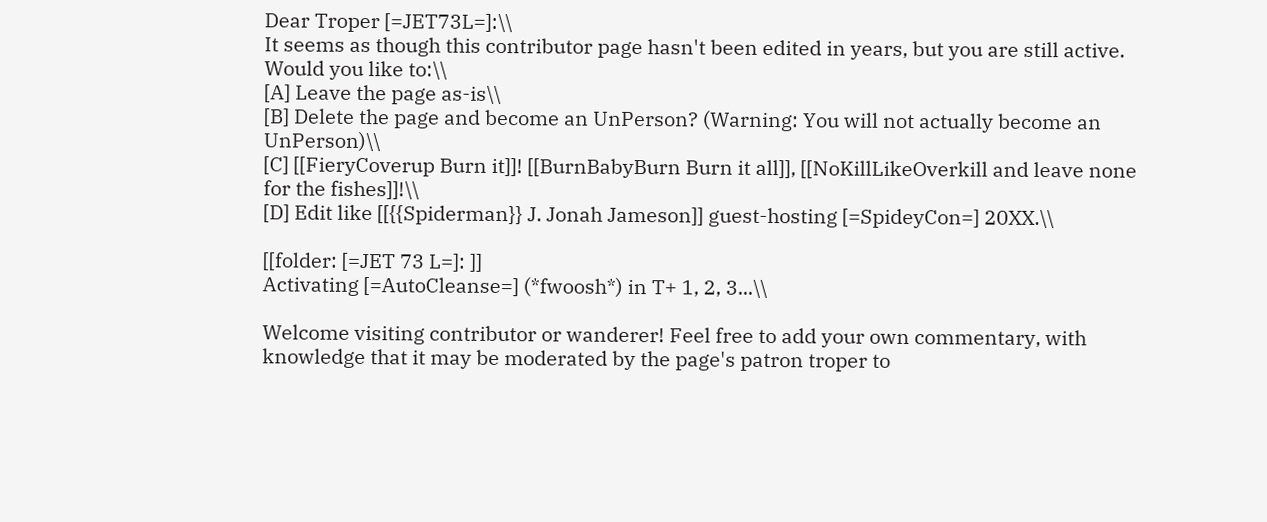Dear Troper [=JET73L=]:\\
It seems as though this contributor page hasn't been edited in years, but you are still active. Would you like to:\\
[A] Leave the page as-is\\
[B] Delete the page and become an UnPerson? (Warning: You will not actually become an UnPerson)\\
[C] [[FieryCoverup Burn it]]! [[BurnBabyBurn Burn it all]], [[NoKillLikeOverkill and leave none for the fishes]]!\\
[D] Edit like [[{{Spiderman}} J. Jonah Jameson]] guest-hosting [=SpideyCon=] 20XX.\\

[[folder: [=JET 73 L=]: ]]
Activating [=AutoCleanse=] (*fwoosh*) in T+ 1, 2, 3...\\

Welcome visiting contributor or wanderer! Feel free to add your own commentary, with knowledge that it may be moderated by the page's patron troper to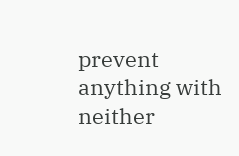prevent anything with neither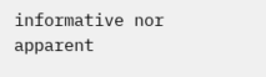informative nor apparent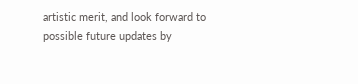artistic merit, and look forward to possible future updates by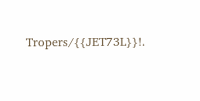Tropers/{{JET73L}}!.